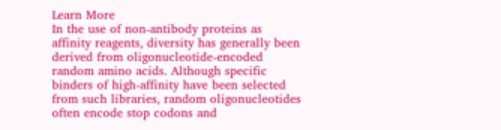Learn More
In the use of non-antibody proteins as affinity reagents, diversity has generally been derived from oligonucleotide-encoded random amino acids. Although specific binders of high-affinity have been selected from such libraries, random oligonucleotides often encode stop codons and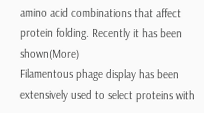amino acid combinations that affect protein folding. Recently it has been shown(More)
Filamentous phage display has been extensively used to select proteins with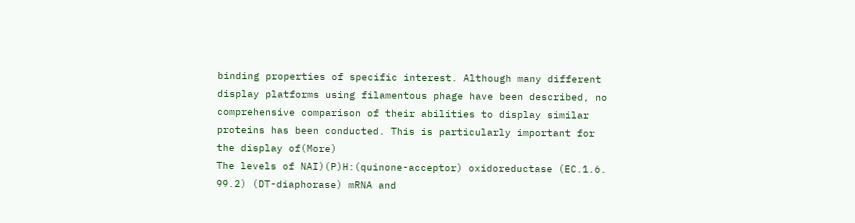binding properties of specific interest. Although many different display platforms using filamentous phage have been described, no comprehensive comparison of their abilities to display similar proteins has been conducted. This is particularly important for the display of(More)
The levels of NAI)(P)H:(quinone-acceptor) oxidoreductase (EC.1.6. 99.2) (DT-diaphorase) mRNA and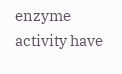enzyme activity have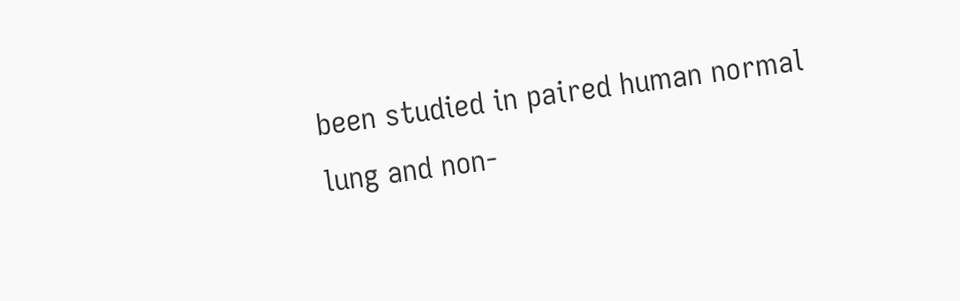been studied in paired human normal lung and non-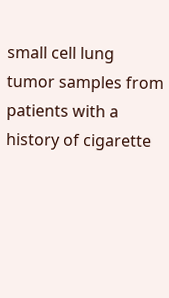small cell lung tumor samples from patients with a history of cigarette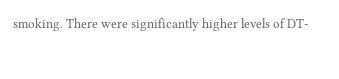smoking. There were significantly higher levels of DT-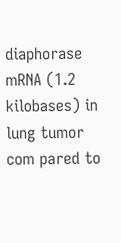diaphorase mRNA (1.2 kilobases) in lung tumor com pared to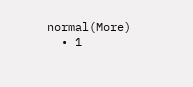normal(More)
  • 1